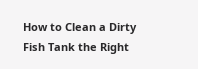How to Clean a Dirty Fish Tank the Right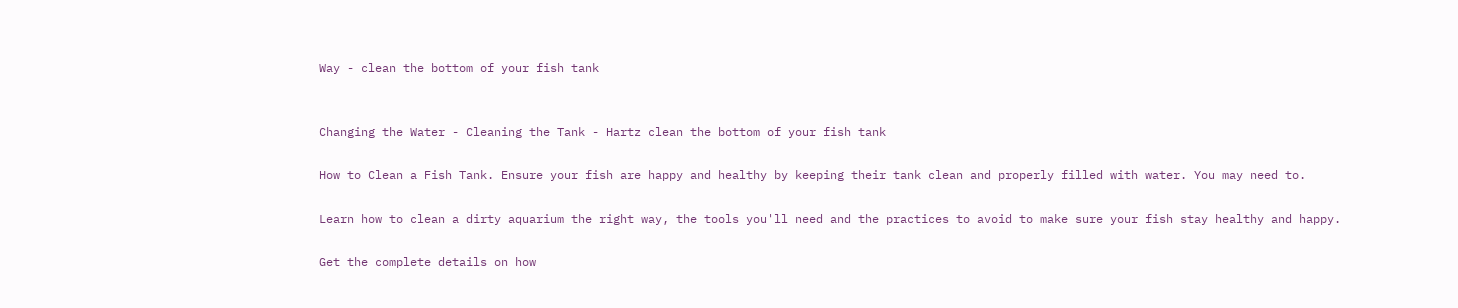Way - clean the bottom of your fish tank


Changing the Water - Cleaning the Tank - Hartz clean the bottom of your fish tank

How to Clean a Fish Tank. Ensure your fish are happy and healthy by keeping their tank clean and properly filled with water. You may need to.

Learn how to clean a dirty aquarium the right way, the tools you'll need and the practices to avoid to make sure your fish stay healthy and happy.

Get the complete details on how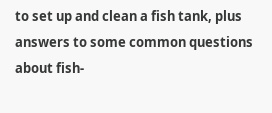to set up and clean a fish tank, plus answers to some common questions about fish-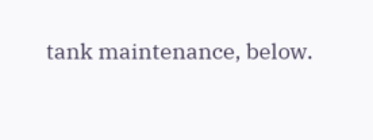tank maintenance, below.